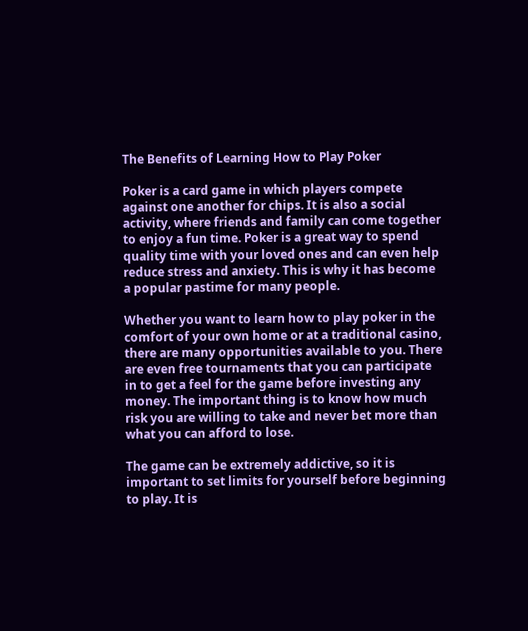The Benefits of Learning How to Play Poker

Poker is a card game in which players compete against one another for chips. It is also a social activity, where friends and family can come together to enjoy a fun time. Poker is a great way to spend quality time with your loved ones and can even help reduce stress and anxiety. This is why it has become a popular pastime for many people.

Whether you want to learn how to play poker in the comfort of your own home or at a traditional casino, there are many opportunities available to you. There are even free tournaments that you can participate in to get a feel for the game before investing any money. The important thing is to know how much risk you are willing to take and never bet more than what you can afford to lose.

The game can be extremely addictive, so it is important to set limits for yourself before beginning to play. It is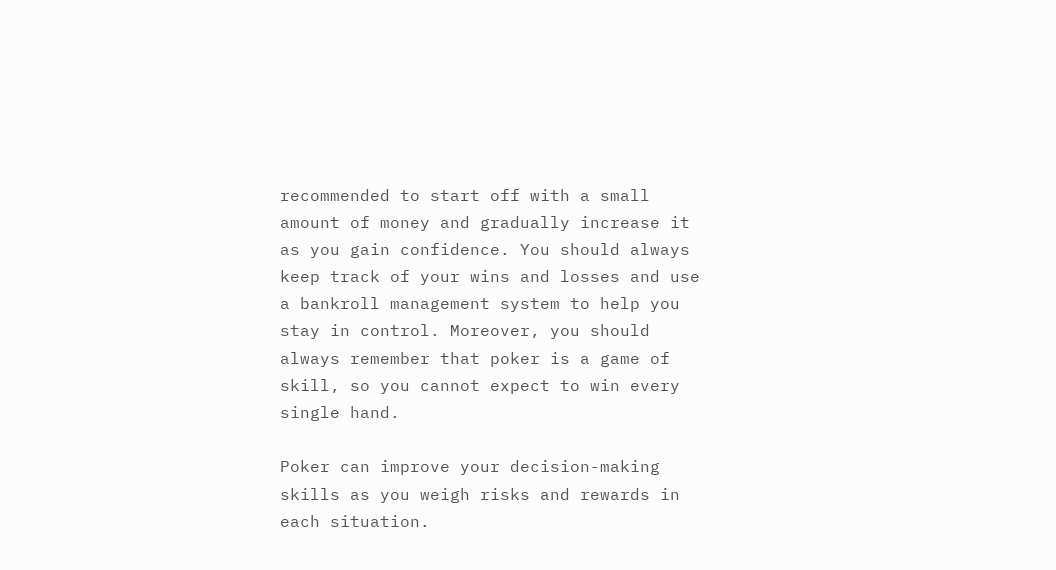recommended to start off with a small amount of money and gradually increase it as you gain confidence. You should always keep track of your wins and losses and use a bankroll management system to help you stay in control. Moreover, you should always remember that poker is a game of skill, so you cannot expect to win every single hand.

Poker can improve your decision-making skills as you weigh risks and rewards in each situation.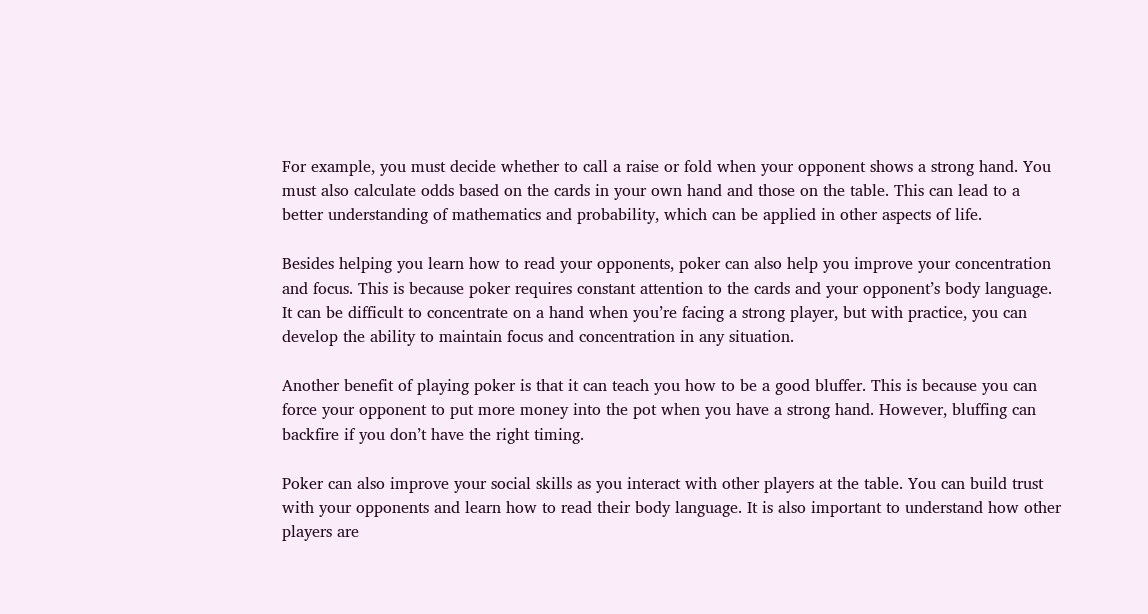For example, you must decide whether to call a raise or fold when your opponent shows a strong hand. You must also calculate odds based on the cards in your own hand and those on the table. This can lead to a better understanding of mathematics and probability, which can be applied in other aspects of life.

Besides helping you learn how to read your opponents, poker can also help you improve your concentration and focus. This is because poker requires constant attention to the cards and your opponent’s body language. It can be difficult to concentrate on a hand when you’re facing a strong player, but with practice, you can develop the ability to maintain focus and concentration in any situation.

Another benefit of playing poker is that it can teach you how to be a good bluffer. This is because you can force your opponent to put more money into the pot when you have a strong hand. However, bluffing can backfire if you don’t have the right timing.

Poker can also improve your social skills as you interact with other players at the table. You can build trust with your opponents and learn how to read their body language. It is also important to understand how other players are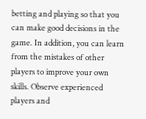betting and playing so that you can make good decisions in the game. In addition, you can learn from the mistakes of other players to improve your own skills. Observe experienced players and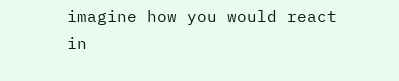imagine how you would react in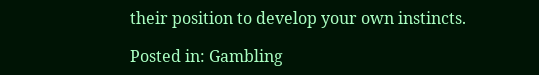their position to develop your own instincts.

Posted in: Gambling